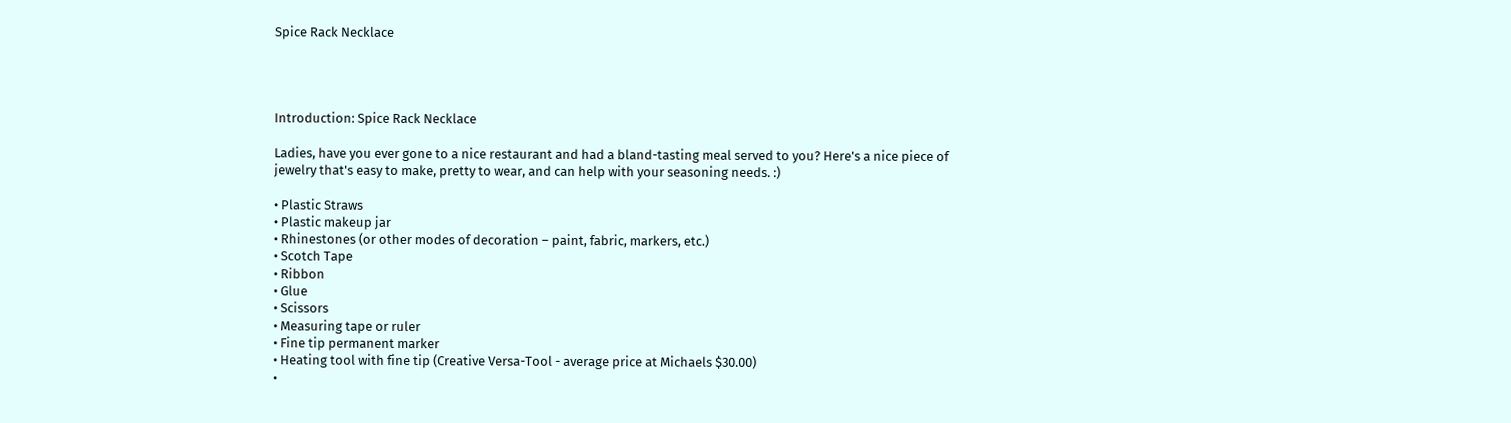Spice Rack Necklace




Introduction: Spice Rack Necklace

Ladies, have you ever gone to a nice restaurant and had a bland-tasting meal served to you? Here's a nice piece of jewelry that's easy to make, pretty to wear, and can help with your seasoning needs. :)

• Plastic Straws
• Plastic makeup jar
• Rhinestones (or other modes of decoration – paint, fabric, markers, etc.)
• Scotch Tape
• Ribbon
• Glue
• Scissors
• Measuring tape or ruler
• Fine tip permanent marker
• Heating tool with fine tip (Creative Versa-Tool - average price at Michaels $30.00)
•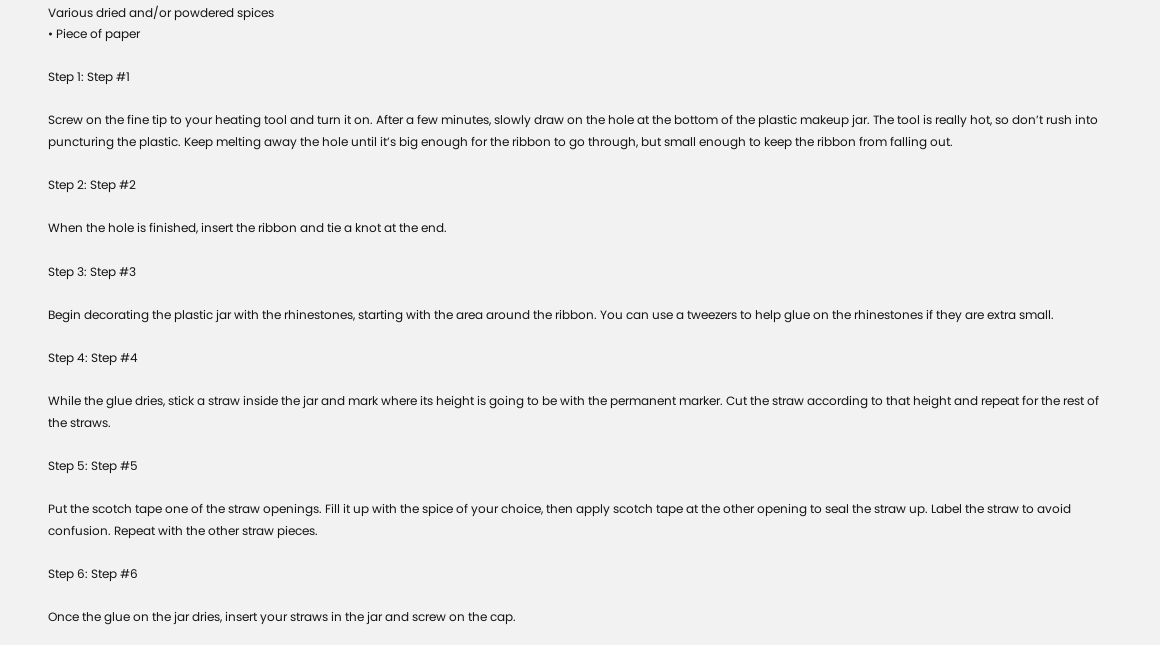Various dried and/or powdered spices
• Piece of paper

Step 1: Step #1

Screw on the fine tip to your heating tool and turn it on. After a few minutes, slowly draw on the hole at the bottom of the plastic makeup jar. The tool is really hot, so don’t rush into puncturing the plastic. Keep melting away the hole until it’s big enough for the ribbon to go through, but small enough to keep the ribbon from falling out.

Step 2: Step #2

When the hole is finished, insert the ribbon and tie a knot at the end.

Step 3: Step #3

Begin decorating the plastic jar with the rhinestones, starting with the area around the ribbon. You can use a tweezers to help glue on the rhinestones if they are extra small.

Step 4: Step #4

While the glue dries, stick a straw inside the jar and mark where its height is going to be with the permanent marker. Cut the straw according to that height and repeat for the rest of the straws.

Step 5: Step #5

Put the scotch tape one of the straw openings. Fill it up with the spice of your choice, then apply scotch tape at the other opening to seal the straw up. Label the straw to avoid confusion. Repeat with the other straw pieces.

Step 6: Step #6

Once the glue on the jar dries, insert your straws in the jar and screw on the cap.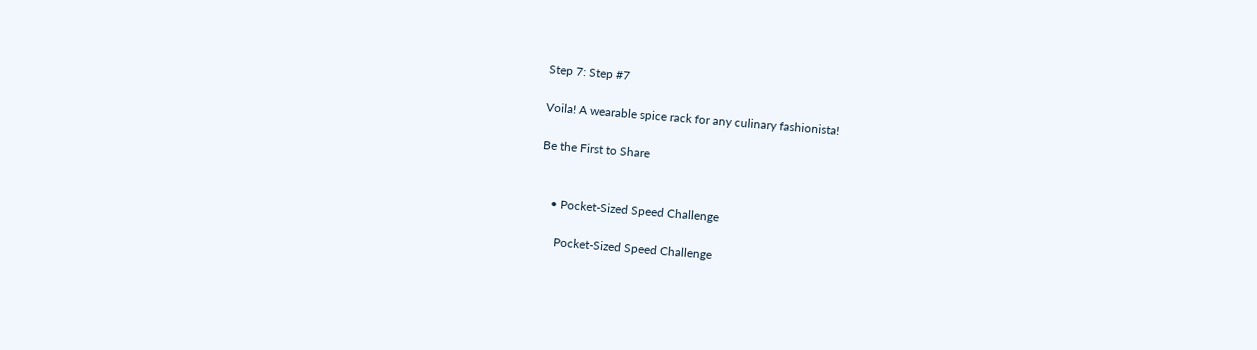Step 7: Step #7

Voila! A wearable spice rack for any culinary fashionista!

Be the First to Share


    • Pocket-Sized Speed Challenge

      Pocket-Sized Speed Challenge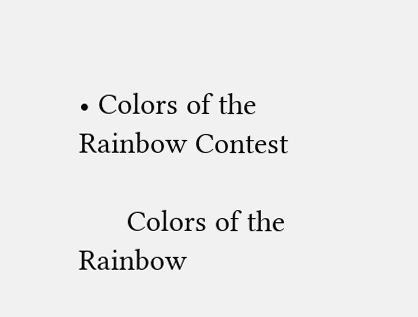• Colors of the Rainbow Contest

      Colors of the Rainbow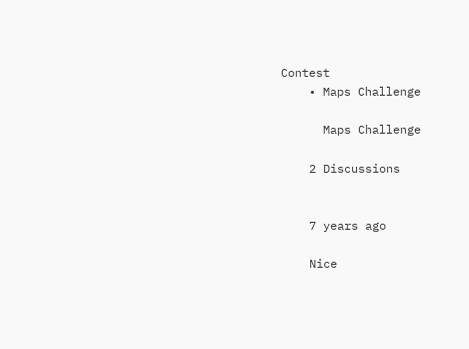Contest
    • Maps Challenge

      Maps Challenge

    2 Discussions


    7 years ago

    Nice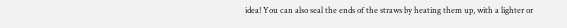idea! You can also seal the ends of the straws by heating them up, with a lighter or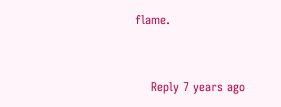flame.


    Reply 7 years ago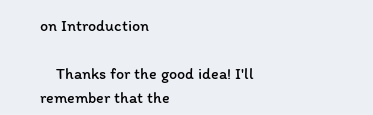on Introduction

    Thanks for the good idea! I'll remember that the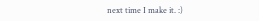next time I make it. :)